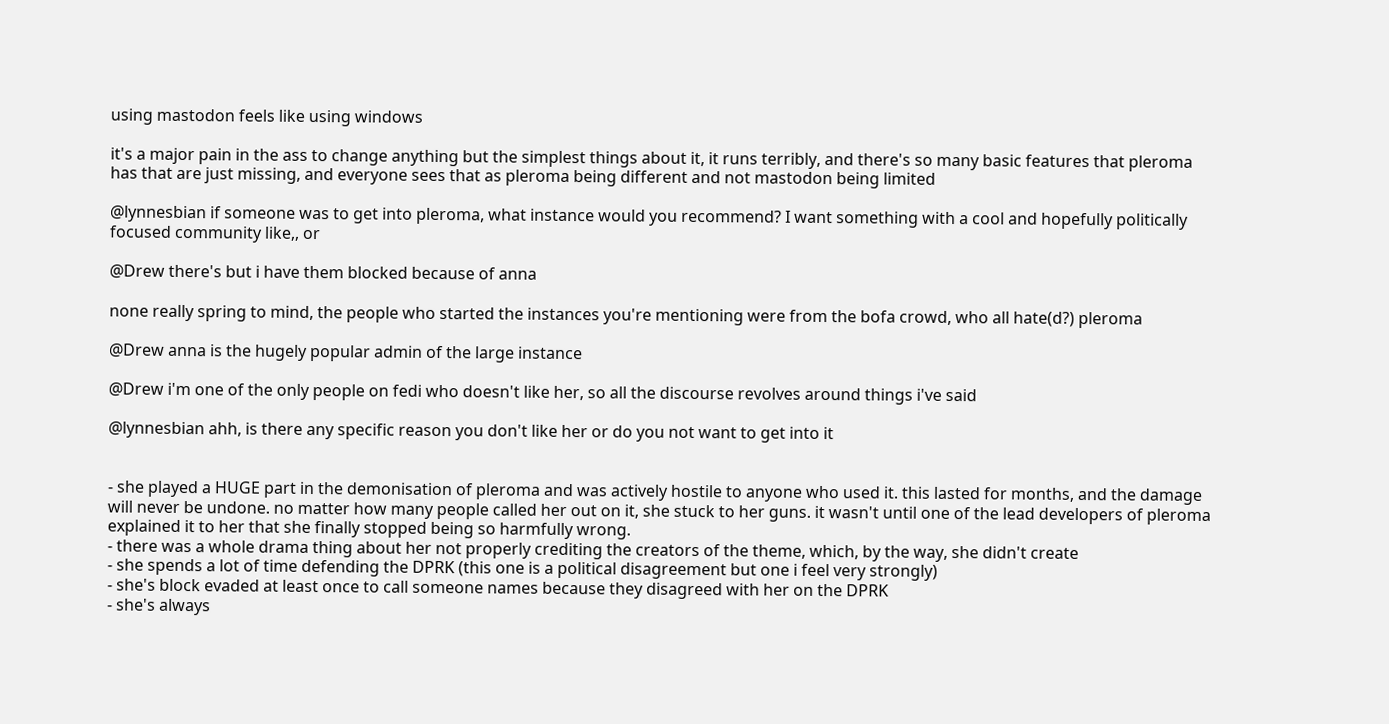using mastodon feels like using windows

it's a major pain in the ass to change anything but the simplest things about it, it runs terribly, and there's so many basic features that pleroma has that are just missing, and everyone sees that as pleroma being different and not mastodon being limited

@lynnesbian if someone was to get into pleroma, what instance would you recommend? I want something with a cool and hopefully politically focused community like,, or

@Drew there's but i have them blocked because of anna

none really spring to mind, the people who started the instances you're mentioning were from the bofa crowd, who all hate(d?) pleroma

@Drew anna is the hugely popular admin of the large instance

@Drew i'm one of the only people on fedi who doesn't like her, so all the discourse revolves around things i've said

@lynnesbian ahh, is there any specific reason you don't like her or do you not want to get into it


- she played a HUGE part in the demonisation of pleroma and was actively hostile to anyone who used it. this lasted for months, and the damage will never be undone. no matter how many people called her out on it, she stuck to her guns. it wasn't until one of the lead developers of pleroma explained it to her that she finally stopped being so harmfully wrong.
- there was a whole drama thing about her not properly crediting the creators of the theme, which, by the way, she didn't create
- she spends a lot of time defending the DPRK (this one is a political disagreement but one i feel very strongly)
- she's block evaded at least once to call someone names because they disagreed with her on the DPRK
- she's always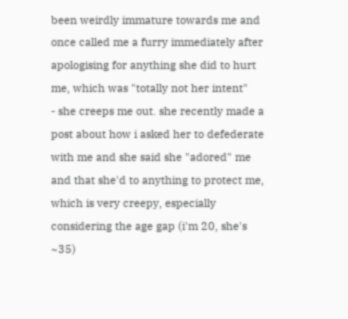been weirdly immature towards me and once called me a furry immediately after apologising for anything she did to hurt me, which was "totally not her intent"
- she creeps me out. she recently made a post about how i asked her to defederate with me and she said she "adored" me and that she'd to anything to protect me, which is very creepy, especially considering the age gap (i'm 20, she's ~35)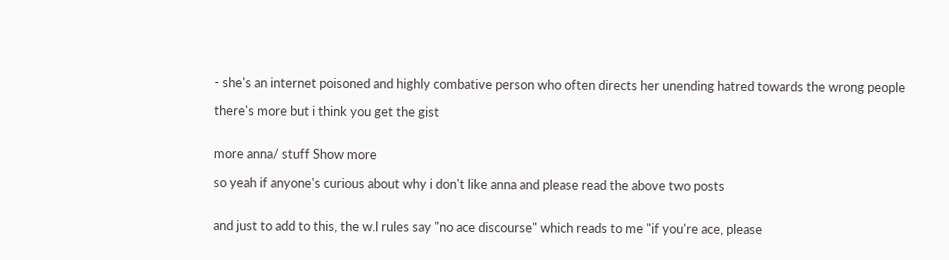- she's an internet poisoned and highly combative person who often directs her unending hatred towards the wrong people

there's more but i think you get the gist


more anna/ stuff Show more

so yeah if anyone's curious about why i don't like anna and please read the above two posts


and just to add to this, the w.l rules say "no ace discourse" which reads to me "if you're ace, please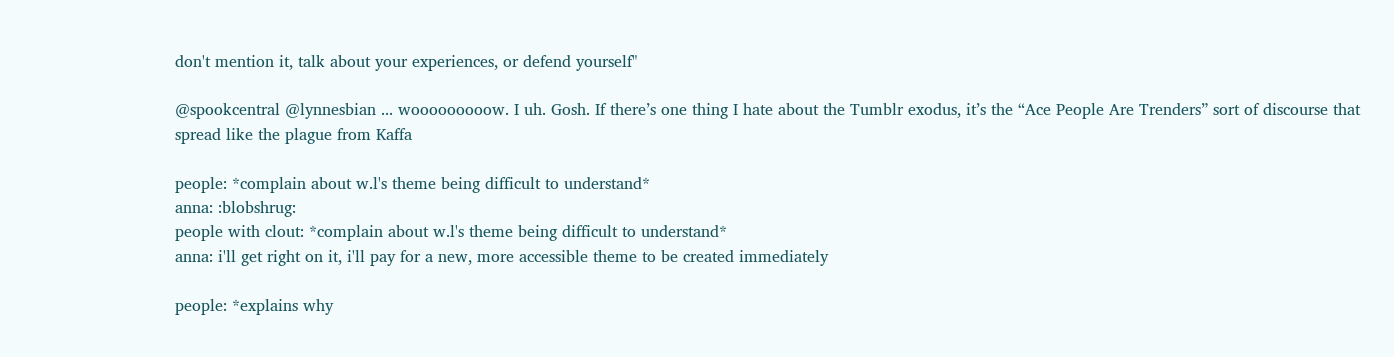don't mention it, talk about your experiences, or defend yourself"

@spookcentral @lynnesbian ... wooooooooow. I uh. Gosh. If there’s one thing I hate about the Tumblr exodus, it’s the “Ace People Are Trenders” sort of discourse that spread like the plague from Kaffa

people: *complain about w.l's theme being difficult to understand*
anna: :blobshrug:
people with clout: *complain about w.l's theme being difficult to understand*
anna: i'll get right on it, i'll pay for a new, more accessible theme to be created immediately

people: *explains why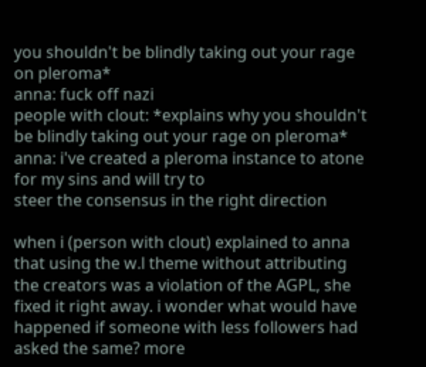you shouldn't be blindly taking out your rage on pleroma*
anna: fuck off nazi
people with clout: *explains why you shouldn't be blindly taking out your rage on pleroma*
anna: i've created a pleroma instance to atone for my sins and will try to
steer the consensus in the right direction

when i (person with clout) explained to anna that using the w.l theme without attributing the creators was a violation of the AGPL, she fixed it right away. i wonder what would have happened if someone with less followers had asked the same? more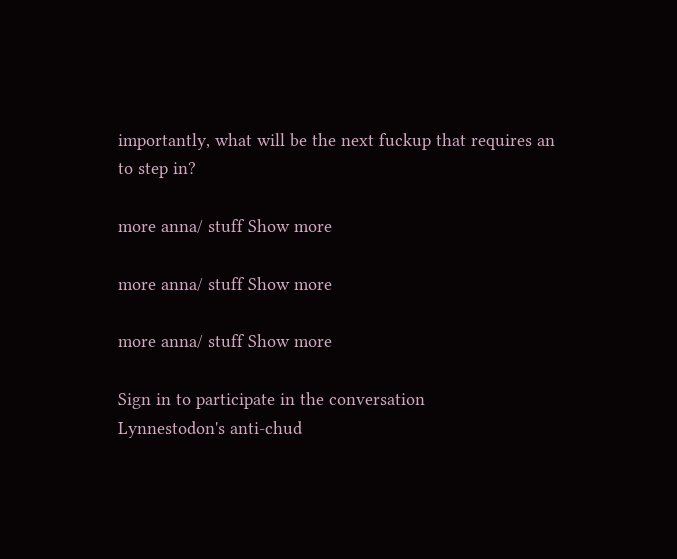importantly, what will be the next fuckup that requires an to step in?

more anna/ stuff Show more

more anna/ stuff Show more

more anna/ stuff Show more

Sign in to participate in the conversation
Lynnestodon's anti-chud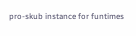pro-skub instance for funtimes